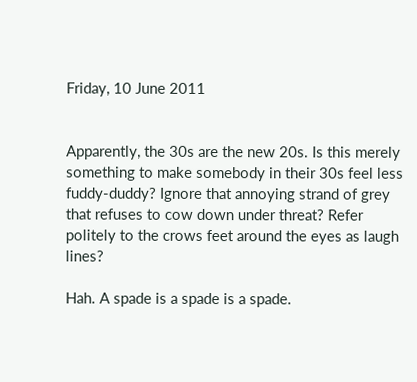Friday, 10 June 2011


Apparently, the 30s are the new 20s. Is this merely something to make somebody in their 30s feel less fuddy-duddy? Ignore that annoying strand of grey that refuses to cow down under threat? Refer politely to the crows feet around the eyes as laugh lines?

Hah. A spade is a spade is a spade.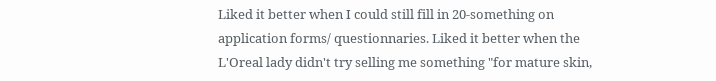Liked it better when I could still fill in 20-something on application forms/ questionnaries. Liked it better when the L'Oreal lady didn't try selling me something "for mature skin,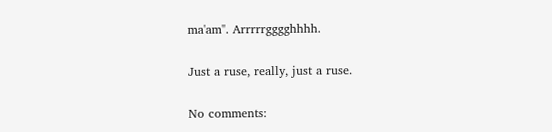ma'am". Arrrrrgggghhhh.

Just a ruse, really, just a ruse.

No comments: